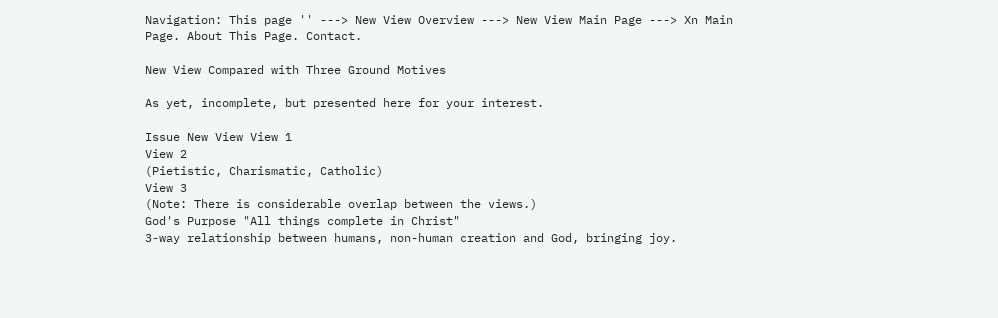Navigation: This page '' ---> New View Overview ---> New View Main Page ---> Xn Main Page. About This Page. Contact.

New View Compared with Three Ground Motives

As yet, incomplete, but presented here for your interest.

Issue New View View 1
View 2
(Pietistic, Charismatic, Catholic)
View 3
(Note: There is considerable overlap between the views.)
God's Purpose "All things complete in Christ"
3-way relationship between humans, non-human creation and God, bringing joy.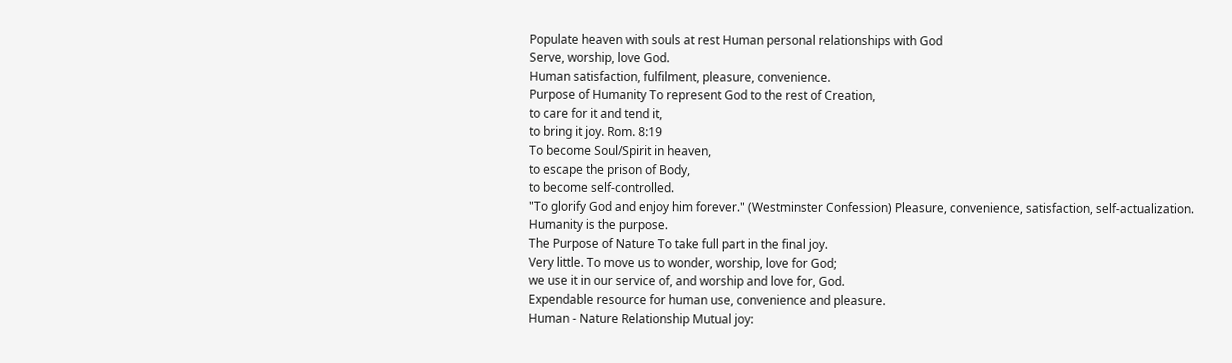Populate heaven with souls at rest Human personal relationships with God
Serve, worship, love God.
Human satisfaction, fulfilment, pleasure, convenience.
Purpose of Humanity To represent God to the rest of Creation,
to care for it and tend it,
to bring it joy. Rom. 8:19
To become Soul/Spirit in heaven,
to escape the prison of Body,
to become self-controlled.
"To glorify God and enjoy him forever." (Westminster Confession) Pleasure, convenience, satisfaction, self-actualization.
Humanity is the purpose.
The Purpose of Nature To take full part in the final joy.
Very little. To move us to wonder, worship, love for God;
we use it in our service of, and worship and love for, God.
Expendable resource for human use, convenience and pleasure.
Human - Nature Relationship Mutual joy: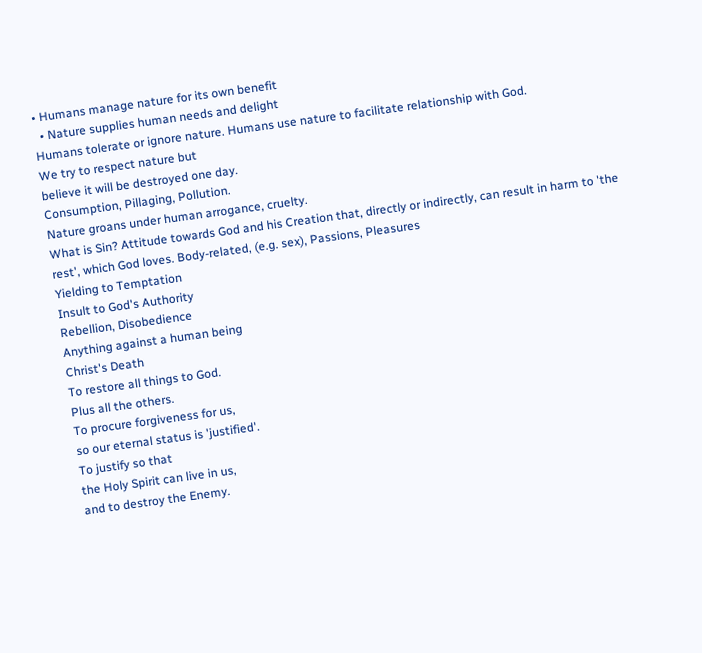• Humans manage nature for its own benefit
  • Nature supplies human needs and delight
Humans tolerate or ignore nature. Humans use nature to facilitate relationship with God.
We try to respect nature but
believe it will be destroyed one day.
Consumption, Pillaging, Pollution.
Nature groans under human arrogance, cruelty.
What is Sin? Attitude towards God and his Creation that, directly or indirectly, can result in harm to 'the rest', which God loves. Body-related, (e.g. sex), Passions, Pleasures
Yielding to Temptation
Insult to God's Authority
Rebellion, Disobedience
Anything against a human being
Christ's Death
To restore all things to God.
Plus all the others.
To procure forgiveness for us,
so our eternal status is 'justified'.
To justify so that
the Holy Spirit can live in us,
and to destroy the Enemy.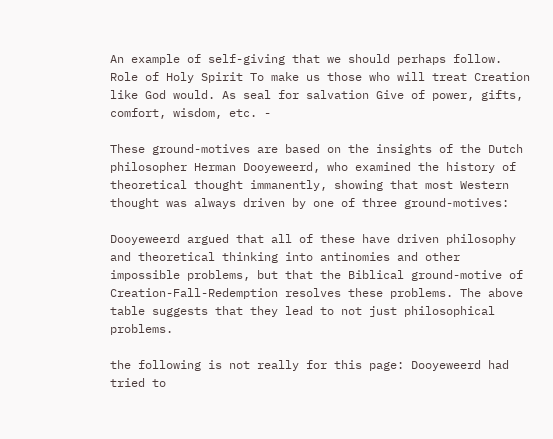An example of self-giving that we should perhaps follow.
Role of Holy Spirit To make us those who will treat Creation like God would. As seal for salvation Give of power, gifts, comfort, wisdom, etc. -

These ground-motives are based on the insights of the Dutch philosopher Herman Dooyeweerd, who examined the history of theoretical thought immanently, showing that most Western thought was always driven by one of three ground-motives:

Dooyeweerd argued that all of these have driven philosophy and theoretical thinking into antinomies and other impossible problems, but that the Biblical ground-motive of Creation-Fall-Redemption resolves these problems. The above table suggests that they lead to not just philosophical problems.

the following is not really for this page: Dooyeweerd had tried to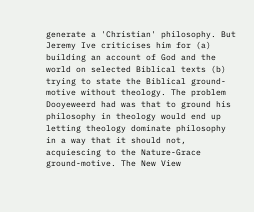generate a 'Christian' philosophy. But Jeremy Ive criticises him for (a) building an account of God and the world on selected Biblical texts (b) trying to state the Biblical ground-motive without theology. The problem Dooyeweerd had was that to ground his philosophy in theology would end up letting theology dominate philosophy in a way that it should not, acquiescing to the Nature-Grace ground-motive. The New View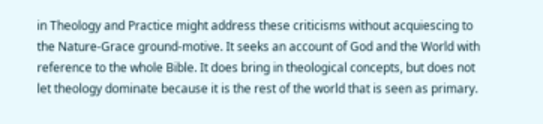in Theology and Practice might address these criticisms without acquiescing to the Nature-Grace ground-motive. It seeks an account of God and the World with reference to the whole Bible. It does bring in theological concepts, but does not let theology dominate because it is the rest of the world that is seen as primary.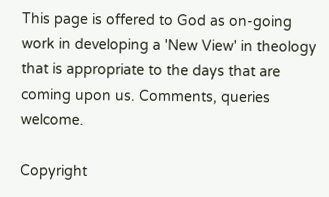This page is offered to God as on-going work in developing a 'New View' in theology that is appropriate to the days that are coming upon us. Comments, queries welcome.

Copyright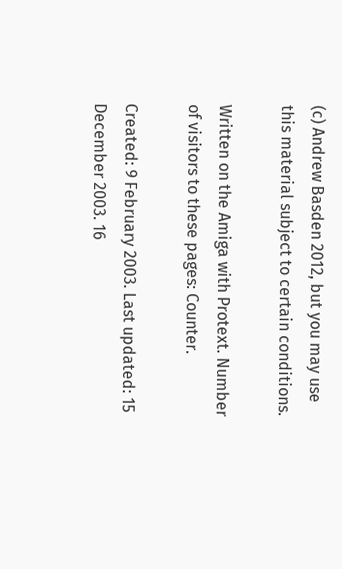(c) Andrew Basden 2012, but you may use this material subject to certain conditions.

Written on the Amiga with Protext. Number of visitors to these pages: Counter.

Created: 9 February 2003. Last updated: 15 December 2003. 16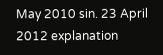May 2010 sin. 23 April 2012 explanation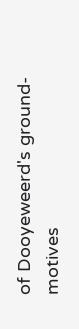of Dooyeweerd's ground-motives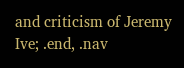and criticism of Jeremy Ive; .end, .nav